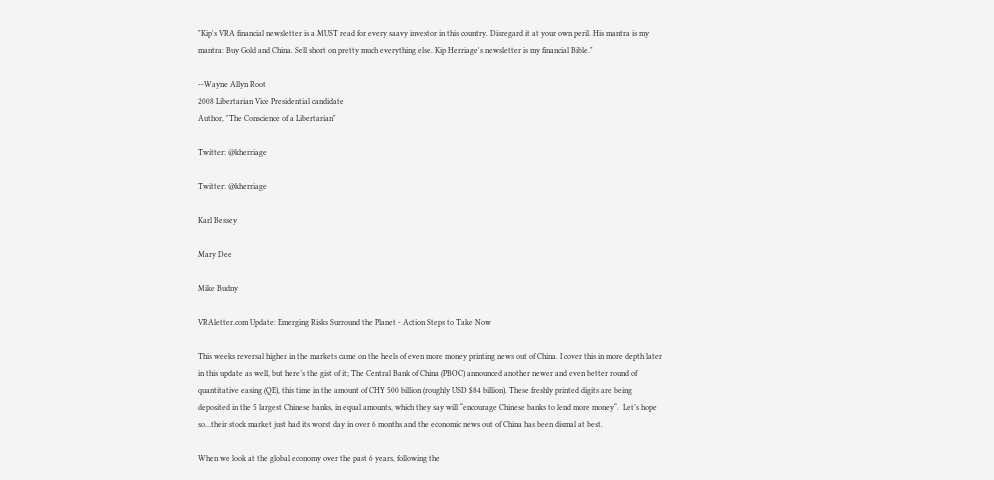"Kip's VRA financial newsletter is a MUST read for every saavy investor in this country. Disregard it at your own peril. His mantra is my mantra: Buy Gold and China. Sell short on pretty much everything else. Kip Herriage's newsletter is my financial Bible."

--Wayne Allyn Root
2008 Libertarian Vice Presidential candidate
Author, "The Conscience of a Libertarian"

Twitter: @kherriage

Twitter: @kherriage

Karl Bessey

Mary Dee

Mike Budny

VRAletter.com Update: Emerging Risks Surround the Planet - Action Steps to Take Now

This weeks reversal higher in the markets came on the heels of even more money printing news out of China. I cover this in more depth later in this update as well, but here’s the gist of it; The Central Bank of China (PBOC) announced another newer and even better round of quantitative easing (QE), this time in the amount of CHY 500 billion (roughly USD $84 billion). These freshly printed digits are being deposited in the 5 largest Chinese banks, in equal amounts, which they say will “encourage Chinese banks to lend more money“.  Let’s hope so…their stock market just had its worst day in over 6 months and the economic news out of China has been dismal at best.

When we look at the global economy over the past 6 years, following the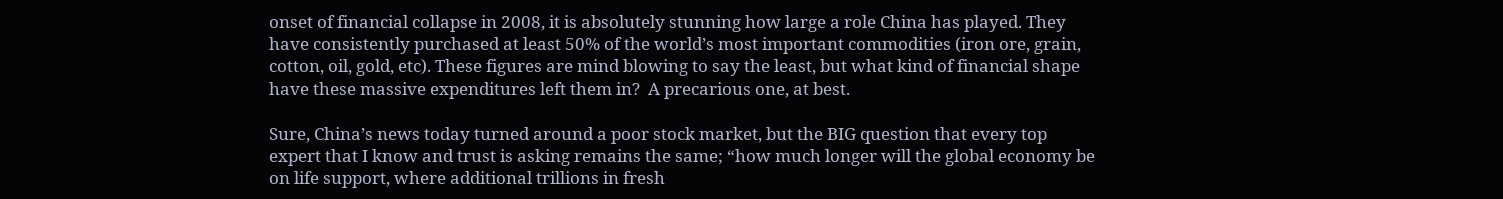onset of financial collapse in 2008, it is absolutely stunning how large a role China has played. They have consistently purchased at least 50% of the world’s most important commodities (iron ore, grain, cotton, oil, gold, etc). These figures are mind blowing to say the least, but what kind of financial shape have these massive expenditures left them in?  A precarious one, at best.

Sure, China’s news today turned around a poor stock market, but the BIG question that every top expert that I know and trust is asking remains the same; “how much longer will the global economy be on life support, where additional trillions in fresh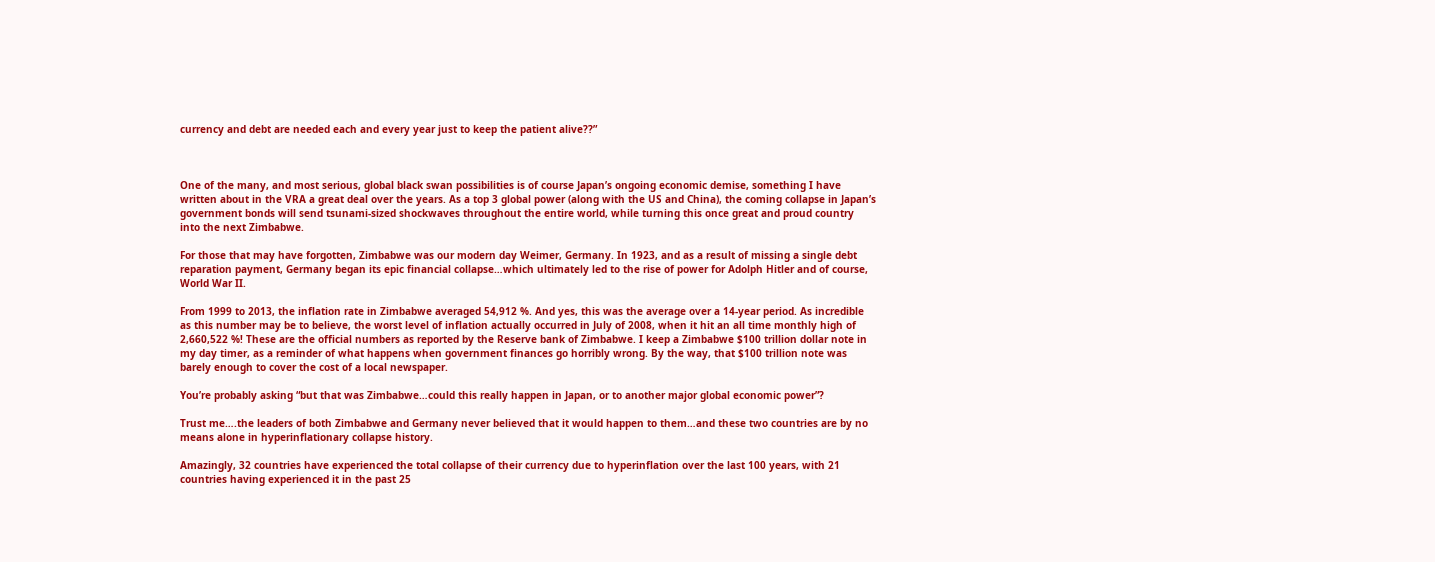currency and debt are needed each and every year just to keep the patient alive??”



One of the many, and most serious, global black swan possibilities is of course Japan’s ongoing economic demise, something I have written about in the VRA a great deal over the years. As a top 3 global power (along with the US and China), the coming collapse in Japan’s government bonds will send tsunami-sized shockwaves throughout the entire world, while turning this once great and proud country into the next Zimbabwe.

For those that may have forgotten, Zimbabwe was our modern day Weimer, Germany. In 1923, and as a result of missing a single debt reparation payment, Germany began its epic financial collapse…which ultimately led to the rise of power for Adolph Hitler and of course, World War II.

From 1999 to 2013, the inflation rate in Zimbabwe averaged 54,912 %. And yes, this was the average over a 14-year period. As incredible as this number may be to believe, the worst level of inflation actually occurred in July of 2008, when it hit an all time monthly high of                2,660,522 %! These are the official numbers as reported by the Reserve bank of Zimbabwe. I keep a Zimbabwe $100 trillion dollar note in my day timer, as a reminder of what happens when government finances go horribly wrong. By the way, that $100 trillion note was barely enough to cover the cost of a local newspaper.

You’re probably asking “but that was Zimbabwe…could this really happen in Japan, or to another major global economic power”?

Trust me….the leaders of both Zimbabwe and Germany never believed that it would happen to them…and these two countries are by no means alone in hyperinflationary collapse history.

Amazingly, 32 countries have experienced the total collapse of their currency due to hyperinflation over the last 100 years, with 21 countries having experienced it in the past 25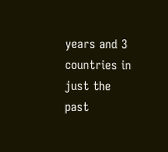years and 3 countries in just the past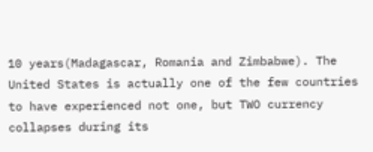10 years(Madagascar, Romania and Zimbabwe). The United States is actually one of the few countries to have experienced not one, but TWO currency collapses during its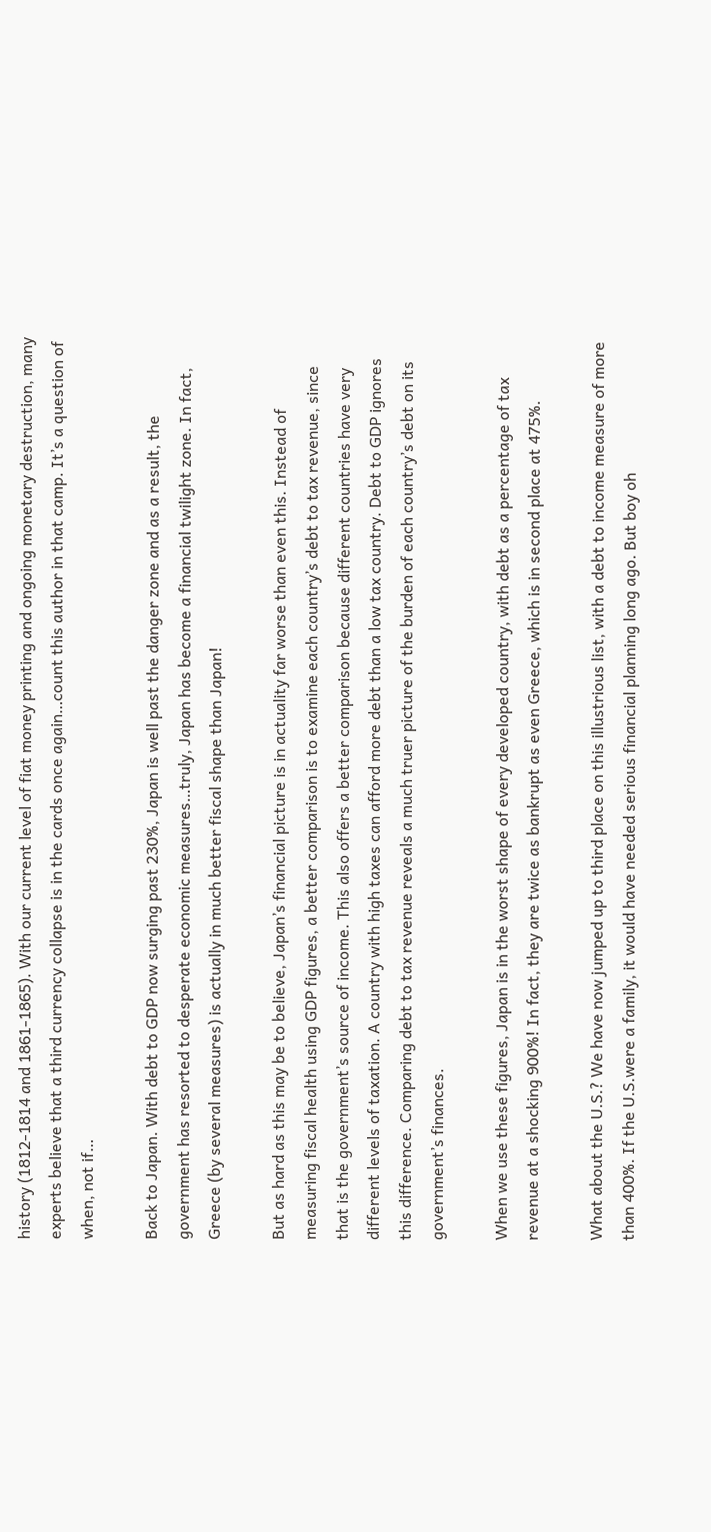history (1812-1814 and 1861-1865). With our current level of fiat money printing and ongoing monetary destruction, many experts believe that a third currency collapse is in the cards once again…count this author in that camp. It’s a question of when, not if…

Back to Japan. With debt to GDP now surging past 230%, Japan is well past the danger zone and as a result, the government has resorted to desperate economic measures…truly, Japan has become a financial twilight zone. In fact, Greece (by several measures) is actually in much better fiscal shape than Japan!

But as hard as this may be to believe, Japan’s financial picture is in actuality far worse than even this. Instead of measuring fiscal health using GDP figures, a better comparison is to examine each country’s debt to tax revenue, since that is the government’s source of income. This also offers a better comparison because different countries have very different levels of taxation. A country with high taxes can afford more debt than a low tax country. Debt to GDP ignores this difference. Comparing debt to tax revenue reveals a much truer picture of the burden of each country’s debt on its government’s finances.

When we use these figures, Japan is in the worst shape of every developed country, with debt as a percentage of tax revenue at a shocking 900%! In fact, they are twice as bankrupt as even Greece, which is in second place at 475%.

What about the U.S.? We have now jumped up to third place on this illustrious list, with a debt to income measure of more than 400%. If the U.S.were a family, it would have needed serious financial planning long ago. But boy oh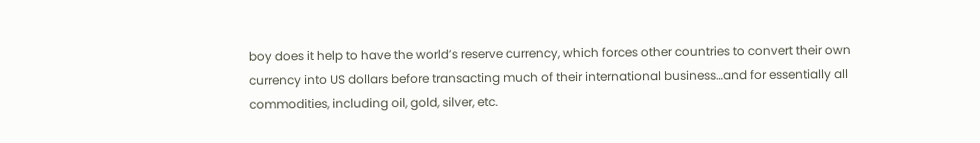boy does it help to have the world’s reserve currency, which forces other countries to convert their own currency into US dollars before transacting much of their international business…and for essentially all commodities, including oil, gold, silver, etc.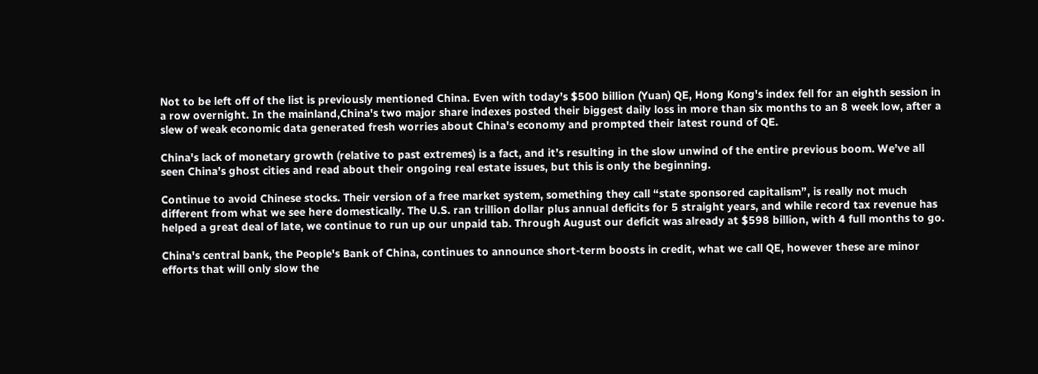Not to be left off of the list is previously mentioned China. Even with today’s $500 billion (Yuan) QE, Hong Kong's index fell for an eighth session in a row overnight. In the mainland,China's two major share indexes posted their biggest daily loss in more than six months to an 8 week low, after a slew of weak economic data generated fresh worries about China's economy and prompted their latest round of QE.

China's lack of monetary growth (relative to past extremes) is a fact, and it’s resulting in the slow unwind of the entire previous boom. We’ve all seen China’s ghost cities and read about their ongoing real estate issues, but this is only the beginning.

Continue to avoid Chinese stocks. Their version of a free market system, something they call “state sponsored capitalism”, is really not much different from what we see here domestically. The U.S. ran trillion dollar plus annual deficits for 5 straight years, and while record tax revenue has helped a great deal of late, we continue to run up our unpaid tab. Through August our deficit was already at $598 billion, with 4 full months to go.

China's central bank, the People's Bank of China, continues to announce short-term boosts in credit, what we call QE, however these are minor efforts that will only slow the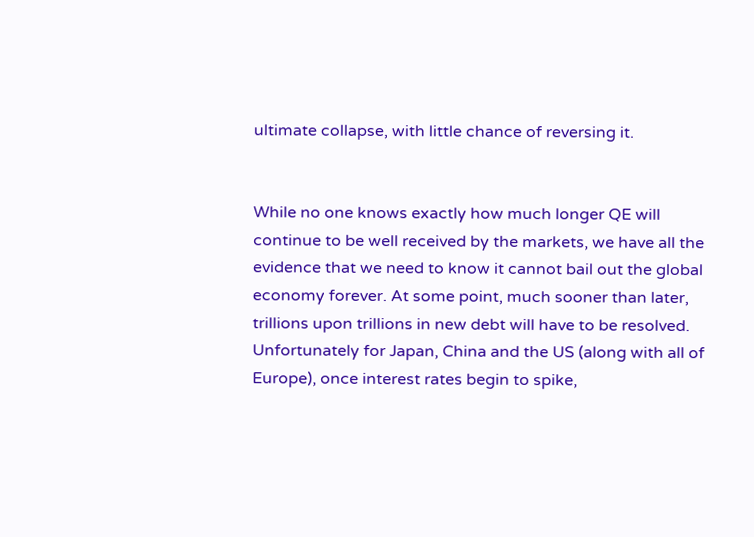ultimate collapse, with little chance of reversing it.


While no one knows exactly how much longer QE will continue to be well received by the markets, we have all the evidence that we need to know it cannot bail out the global economy forever. At some point, much sooner than later, trillions upon trillions in new debt will have to be resolved. Unfortunately for Japan, China and the US (along with all of Europe), once interest rates begin to spike,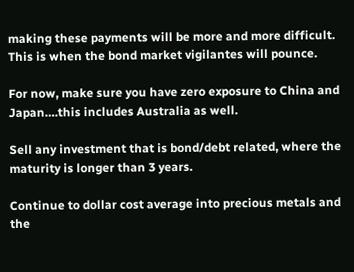making these payments will be more and more difficult. This is when the bond market vigilantes will pounce.

For now, make sure you have zero exposure to China and Japan….this includes Australia as well.

Sell any investment that is bond/debt related, where the maturity is longer than 3 years.

Continue to dollar cost average into precious metals and the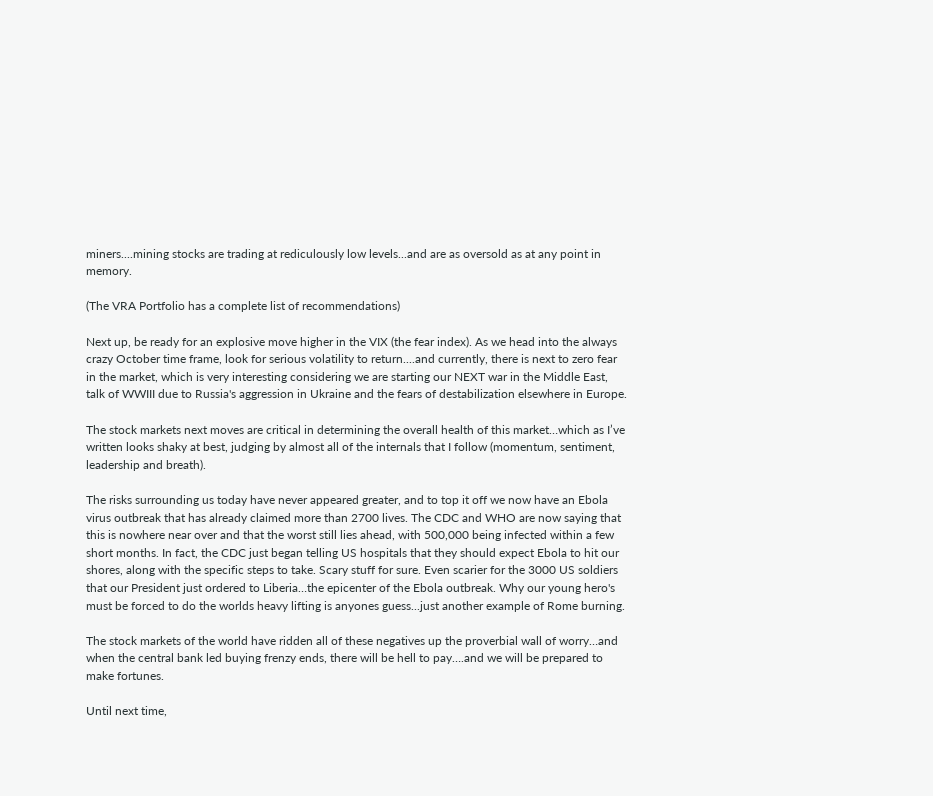miners....mining stocks are trading at rediculously low levels...and are as oversold as at any point in memory.

(The VRA Portfolio has a complete list of recommendations)

Next up, be ready for an explosive move higher in the VIX (the fear index). As we head into the always crazy October time frame, look for serious volatility to return....and currently, there is next to zero fear in the market, which is very interesting considering we are starting our NEXT war in the Middle East, talk of WWIII due to Russia's aggression in Ukraine and the fears of destabilization elsewhere in Europe.

The stock markets next moves are critical in determining the overall health of this market…which as I’ve written looks shaky at best, judging by almost all of the internals that I follow (momentum, sentiment, leadership and breath).

The risks surrounding us today have never appeared greater, and to top it off we now have an Ebola virus outbreak that has already claimed more than 2700 lives. The CDC and WHO are now saying that this is nowhere near over and that the worst still lies ahead, with 500,000 being infected within a few short months. In fact, the CDC just began telling US hospitals that they should expect Ebola to hit our shores, along with the specific steps to take. Scary stuff for sure. Even scarier for the 3000 US soldiers that our President just ordered to Liberia…the epicenter of the Ebola outbreak. Why our young hero's must be forced to do the worlds heavy lifting is anyones guess...just another example of Rome burning.

The stock markets of the world have ridden all of these negatives up the proverbial wall of worry…and when the central bank led buying frenzy ends, there will be hell to pay….and we will be prepared to make fortunes.

Until next time,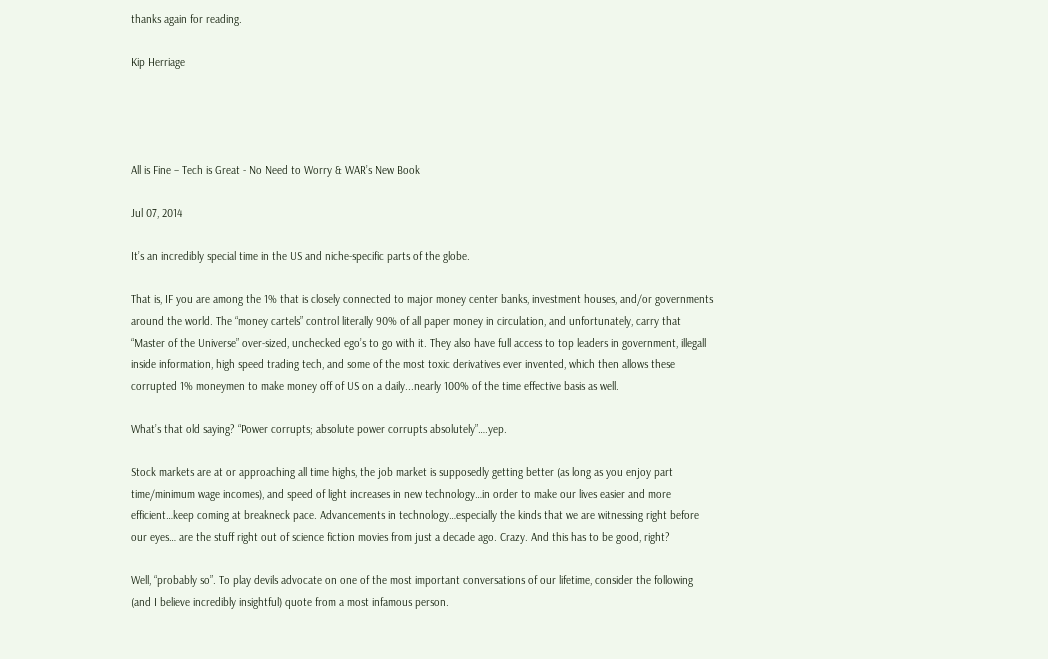thanks again for reading.

Kip Herriage




All is Fine – Tech is Great - No Need to Worry & WAR’s New Book

Jul 07, 2014

It’s an incredibly special time in the US and niche-specific parts of the globe.

That is, IF you are among the 1% that is closely connected to major money center banks, investment houses, and/or governments around the world. The “money cartels” control literally 90% of all paper money in circulation, and unfortunately, carry that “Master of the Universe” over-sized, unchecked ego’s to go with it. They also have full access to top leaders in government, illegall inside information, high speed trading tech, and some of the most toxic derivatives ever invented, which then allows these corrupted 1% moneymen to make money off of US on a daily...nearly 100% of the time effective basis as well.

What’s that old saying? “Power corrupts; absolute power corrupts absolutely”….yep.

Stock markets are at or approaching all time highs, the job market is supposedly getting better (as long as you enjoy part time/minimum wage incomes), and speed of light increases in new technology…in order to make our lives easier and more efficient…keep coming at breakneck pace. Advancements in technology…especially the kinds that we are witnessing right before our eyes… are the stuff right out of science fiction movies from just a decade ago. Crazy. And this has to be good, right?

Well, “probably so”. To play devils advocate on one of the most important conversations of our lifetime, consider the following (and I believe incredibly insightful) quote from a most infamous person.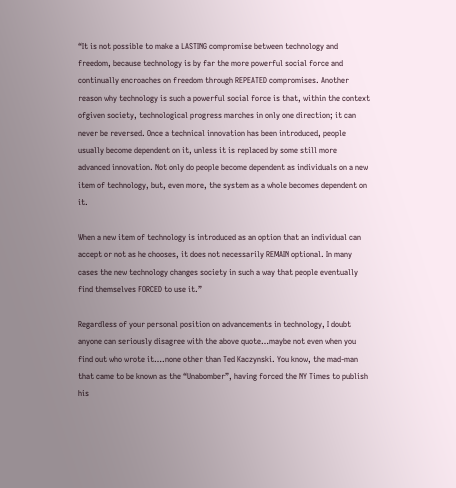“It is not possible to make a LASTING compromise between technology and freedom, because technology is by far the more powerful social force and continually encroaches on freedom through REPEATED compromises. Another reason why technology is such a powerful social force is that, within the context ofgiven society, technological progress marches in only one direction; it can never be reversed. Once a technical innovation has been introduced, people usually become dependent on it, unless it is replaced by some still more advanced innovation. Not only do people become dependent as individuals on a new item of technology, but, even more, the system as a whole becomes dependent on it.

When a new item of technology is introduced as an option that an individual can accept or not as he chooses, it does not necessarily REMAIN optional. In many cases the new technology changes society in such a way that people eventually find themselves FORCED to use it.”

Regardless of your personal position on advancements in technology, I doubt anyone can seriously disagree with the above quote…maybe not even when you find out who wrote it….none other than Ted Kaczynski. You know, the mad-man that came to be known as the “Unabomber”, having forced the NY Times to publish his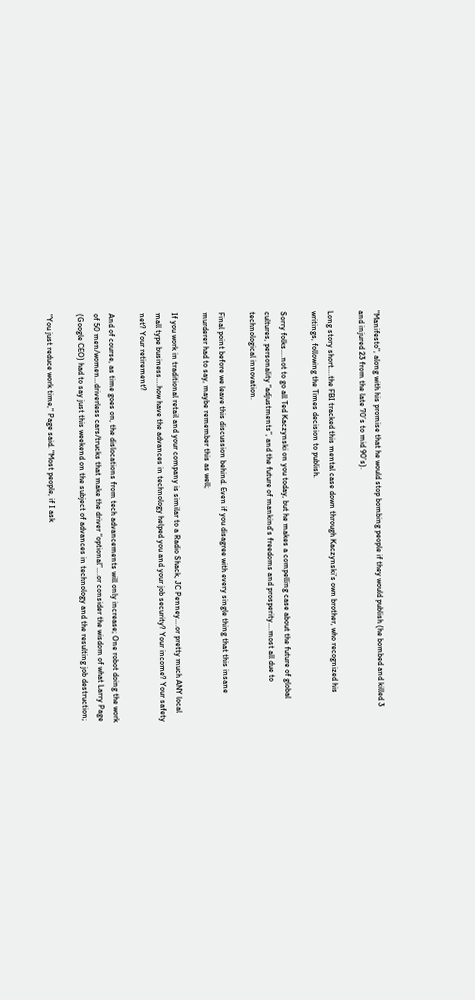"Manifesto", along with his promise that he would stop bombing people if they would publish (he bombed and killed 3 and injured 23 from the late 70’s to mid 90’s).

Long story short….the FBI tracked this mental case down through Kaczynski’s own brother, who recognized his writings, following the Times decision to publish.

Sorry folks….not to go all Ted Kaczynski on you today, but he makes a compelling case about the future of global cultures, personality “adjustments”, and the future of mankind’s freedoms and prosperity….most all due to technological innovation.

Final point before we leave this discussion behind. Even if you disagree with every single thing that this insane murderer had to say, maybe remember this as well;

If you work in traditional retail and your company is similar to a Radio Shack, JC Penney….or pretty much ANY local mall type business….how have the advances in technology helped you and your job security? Your income? Your safety net? Your retirement?

And of course, as time goes on, the dislocations from tech advancements will only increase; One robot doing the work of 50 men/women…driverless cars/trucks that make the driver “optional”….or consider the wisdom of what Larry Page (Google CEO) had to say just this weekend on the subject of advances in technology and the resulting job destruction;

"You just reduce work time," Page said. "Most people, if I ask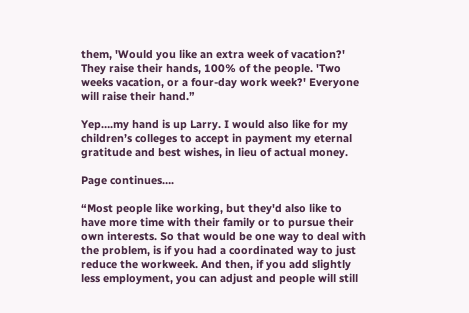them, 'Would you like an extra week of vacation?' They raise their hands, 100% of the people. 'Two weeks vacation, or a four-day work week?' Everyone will raise their hand.”

Yep….my hand is up Larry. I would also like for my children’s colleges to accept in payment my eternal gratitude and best wishes, in lieu of actual money.

Page continues….

“Most people like working, but they'd also like to have more time with their family or to pursue their own interests. So that would be one way to deal with the problem, is if you had a coordinated way to just reduce the workweek. And then, if you add slightly less employment, you can adjust and people will still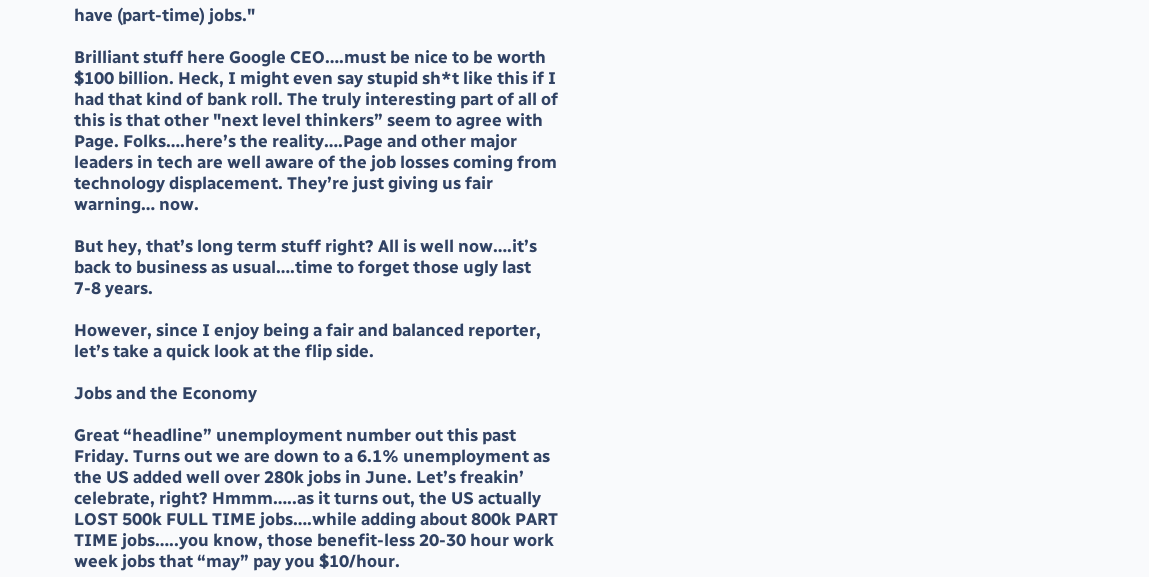have (part-time) jobs."

Brilliant stuff here Google CEO….must be nice to be worth $100 billion. Heck, I might even say stupid sh*t like this if I had that kind of bank roll. The truly interesting part of all of this is that other "next level thinkers” seem to agree with Page. Folks….here’s the reality….Page and other major leaders in tech are well aware of the job losses coming from technology displacement. They’re just giving us fair warning… now.

But hey, that’s long term stuff right? All is well now….it’s back to business as usual….time to forget those ugly last 7-8 years.

However, since I enjoy being a fair and balanced reporter, let’s take a quick look at the flip side.

Jobs and the Economy

Great “headline” unemployment number out this past Friday. Turns out we are down to a 6.1% unemployment as the US added well over 280k jobs in June. Let’s freakin’ celebrate, right? Hmmm…..as it turns out, the US actually LOST 500k FULL TIME jobs….while adding about 800k PART TIME jobs…..you know, those benefit-less 20-30 hour work week jobs that “may” pay you $10/hour.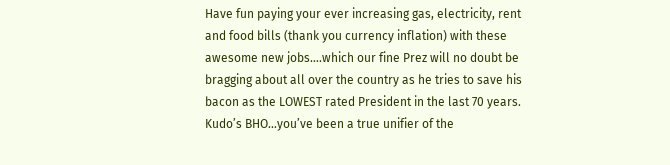Have fun paying your ever increasing gas, electricity, rent and food bills (thank you currency inflation) with these awesome new jobs….which our fine Prez will no doubt be bragging about all over the country as he tries to save his bacon as the LOWEST rated President in the last 70 years. Kudo’s BHO…you’ve been a true unifier of the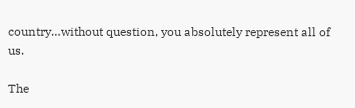country…without question, you absolutely represent all of us.

The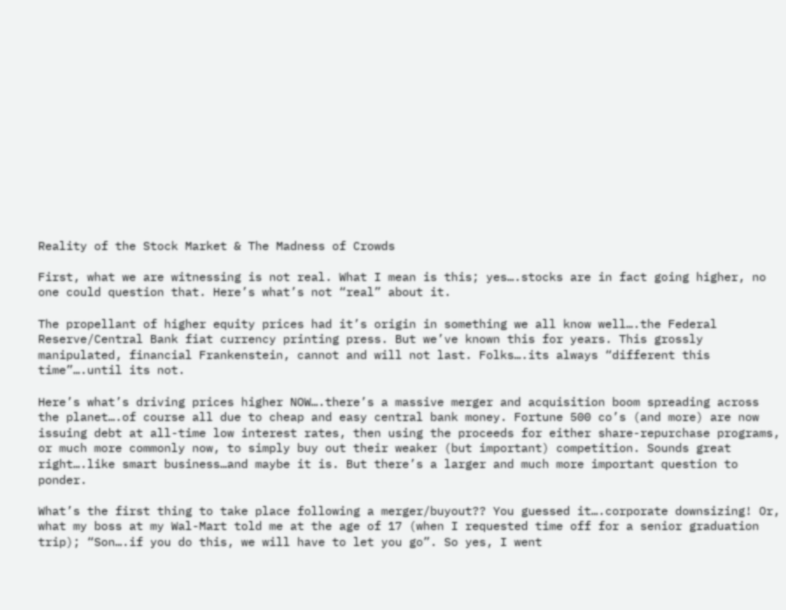Reality of the Stock Market & The Madness of Crowds

First, what we are witnessing is not real. What I mean is this; yes….stocks are in fact going higher, no one could question that. Here’s what’s not “real” about it.

The propellant of higher equity prices had it’s origin in something we all know well….the Federal Reserve/Central Bank fiat currency printing press. But we’ve known this for years. This grossly manipulated, financial Frankenstein, cannot and will not last. Folks….its always “different this time”….until its not.

Here’s what’s driving prices higher NOW….there’s a massive merger and acquisition boom spreading across the planet….of course all due to cheap and easy central bank money. Fortune 500 co’s (and more) are now issuing debt at all-time low interest rates, then using the proceeds for either share-repurchase programs, or much more commonly now, to simply buy out their weaker (but important) competition. Sounds great right….like smart business…and maybe it is. But there’s a larger and much more important question to ponder.

What’s the first thing to take place following a merger/buyout?? You guessed it….corporate downsizing! Or, what my boss at my Wal-Mart told me at the age of 17 (when I requested time off for a senior graduation trip); “Son….if you do this, we will have to let you go”. So yes, I went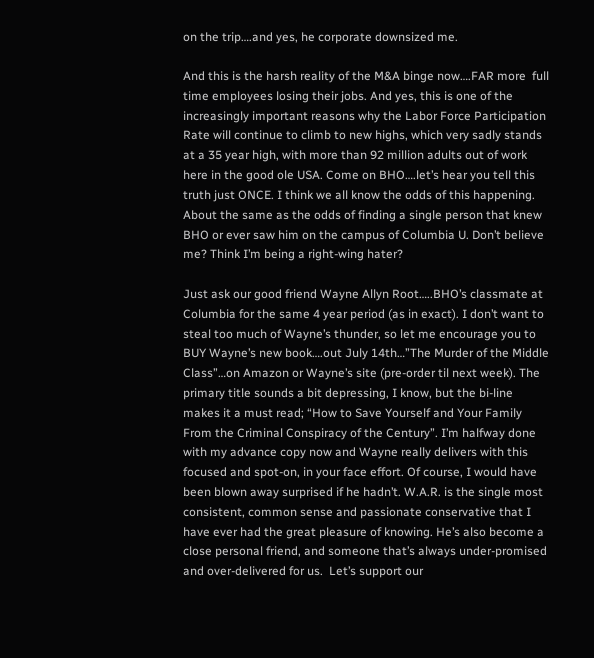on the trip….and yes, he corporate downsized me.

And this is the harsh reality of the M&A binge now….FAR more  full time employees losing their jobs. And yes, this is one of the increasingly important reasons why the Labor Force Participation Rate will continue to climb to new highs, which very sadly stands at a 35 year high, with more than 92 million adults out of work here in the good ole USA. Come on BHO….let’s hear you tell this truth just ONCE. I think we all know the odds of this happening. About the same as the odds of finding a single person that knew BHO or ever saw him on the campus of Columbia U. Don’t believe me? Think I’m being a right-wing hater?

Just ask our good friend Wayne Allyn Root…..BHO’s classmate at Columbia for the same 4 year period (as in exact). I don’t want to steal too much of Wayne’s thunder, so let me encourage you to BUY Wayne’s new book….out July 14th…”The Murder of the Middle Class”…on Amazon or Wayne’s site (pre-order til next week). The primary title sounds a bit depressing, I know, but the bi-line makes it a must read; “How to Save Yourself and Your Family From the Criminal Conspiracy of the Century”. I’m halfway done with my advance copy now and Wayne really delivers with this focused and spot-on, in your face effort. Of course, I would have been blown away surprised if he hadn’t. W.A.R. is the single most consistent, common sense and passionate conservative that I have ever had the great pleasure of knowing. He’s also become a close personal friend, and someone that’s always under-promised and over-delivered for us.  Let’s support our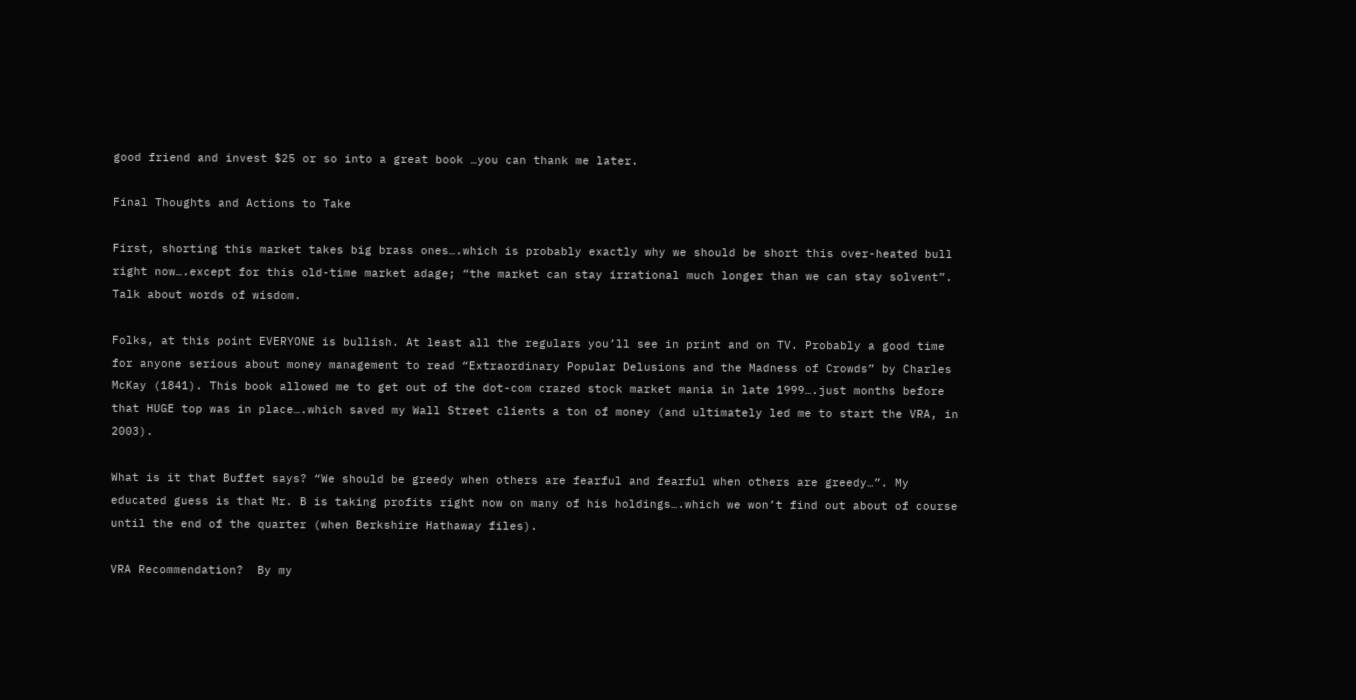good friend and invest $25 or so into a great book …you can thank me later.

Final Thoughts and Actions to Take

First, shorting this market takes big brass ones….which is probably exactly why we should be short this over-heated bull right now….except for this old-time market adage; “the market can stay irrational much longer than we can stay solvent”. Talk about words of wisdom.

Folks, at this point EVERYONE is bullish. At least all the regulars you’ll see in print and on TV. Probably a good time for anyone serious about money management to read “Extraordinary Popular Delusions and the Madness of Crowds” by Charles McKay (1841). This book allowed me to get out of the dot-com crazed stock market mania in late 1999….just months before that HUGE top was in place….which saved my Wall Street clients a ton of money (and ultimately led me to start the VRA, in 2003).

What is it that Buffet says? “We should be greedy when others are fearful and fearful when others are greedy…”. My educated guess is that Mr. B is taking profits right now on many of his holdings….which we won’t find out about of course until the end of the quarter (when Berkshire Hathaway files).

VRA Recommendation?  By my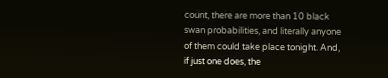count, there are more than 10 black swan probabilities, and literally anyone of them could take place tonight. And, if just one does, the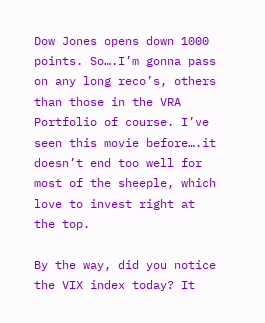Dow Jones opens down 1000 points. So….I’m gonna pass on any long reco’s, others than those in the VRA Portfolio of course. I’ve seen this movie before….it doesn’t end too well for most of the sheeple, which love to invest right at the top.

By the way, did you notice the VIX index today? It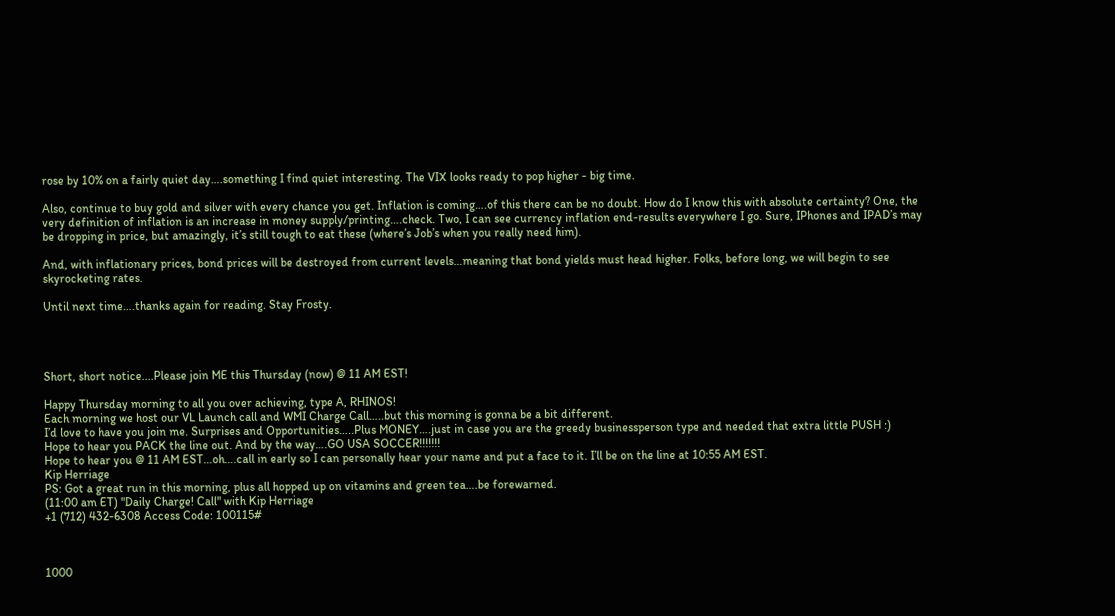rose by 10% on a fairly quiet day….something I find quiet interesting. The VIX looks ready to pop higher - big time.

Also, continue to buy gold and silver with every chance you get. Inflation is coming….of this there can be no doubt. How do I know this with absolute certainty? One, the very definition of inflation is an increase in money supply/printing….check. Two, I can see currency inflation end-results everywhere I go. Sure, IPhones and IPAD’s may be dropping in price, but amazingly, it’s still tough to eat these (where’s Job’s when you really need him).

And, with inflationary prices, bond prices will be destroyed from current levels…meaning that bond yields must head higher. Folks, before long, we will begin to see skyrocketing rates.

Until next time….thanks again for reading. Stay Frosty.




Short, short notice....Please join ME this Thursday (now) @ 11 AM EST!

Happy Thursday morning to all you over achieving, type A, RHINOS!
Each morning we host our VL Launch call and WMI Charge Call…..but this morning is gonna be a bit different.
I’d love to have you join me. Surprises and Opportunities…..Plus MONEY….just in case you are the greedy businessperson type and needed that extra little PUSH :)
Hope to hear you PACK the line out. And by the way….GO USA SOCCER!!!!!!!
Hope to hear you @ 11 AM EST…oh….call in early so I can personally hear your name and put a face to it. I’ll be on the line at 10:55 AM EST.
Kip Herriage
PS: Got a great run in this morning, plus all hopped up on vitamins and green tea….be forewarned.
(11:00 am ET) "Daily Charge! Call" with Kip Herriage
+1 (712) 432-6308 Access Code: 100115#



1000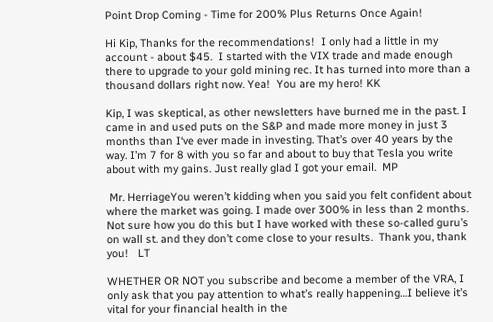Point Drop Coming - Time for 200% Plus Returns Once Again!

Hi Kip, Thanks for the recommendations!  I only had a little in my account - about $45.  I started with the VIX trade and made enough there to upgrade to your gold mining rec. It has turned into more than a thousand dollars right now. Yea!  You are my hero! KK

Kip, I was skeptical, as other newsletters have burned me in the past. I came in and used puts on the S&P and made more money in just 3 months than I‘ve ever made in investing. That’s over 40 years by the way. I’m 7 for 8 with you so far and about to buy that Tesla you write about with my gains. Just really glad I got your email.  MP

 Mr. HerriageYou weren’t kidding when you said you felt confident about where the market was going. I made over 300% in less than 2 months. Not sure how you do this but I have worked with these so-called guru’s on wall st. and they don’t come close to your results.  Thank you, thank you!   LT

WHETHER OR NOT you subscribe and become a member of the VRA, I only ask that you pay attention to what’s really happening…I believe it’s vital for your financial health in the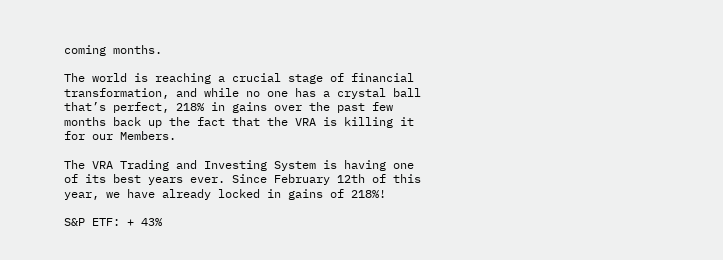coming months.

The world is reaching a crucial stage of financial transformation, and while no one has a crystal ball that’s perfect, 218% in gains over the past few months back up the fact that the VRA is killing it for our Members.

The VRA Trading and Investing System is having one of its best years ever. Since February 12th of this year, we have already locked in gains of 218%!

S&P ETF: + 43%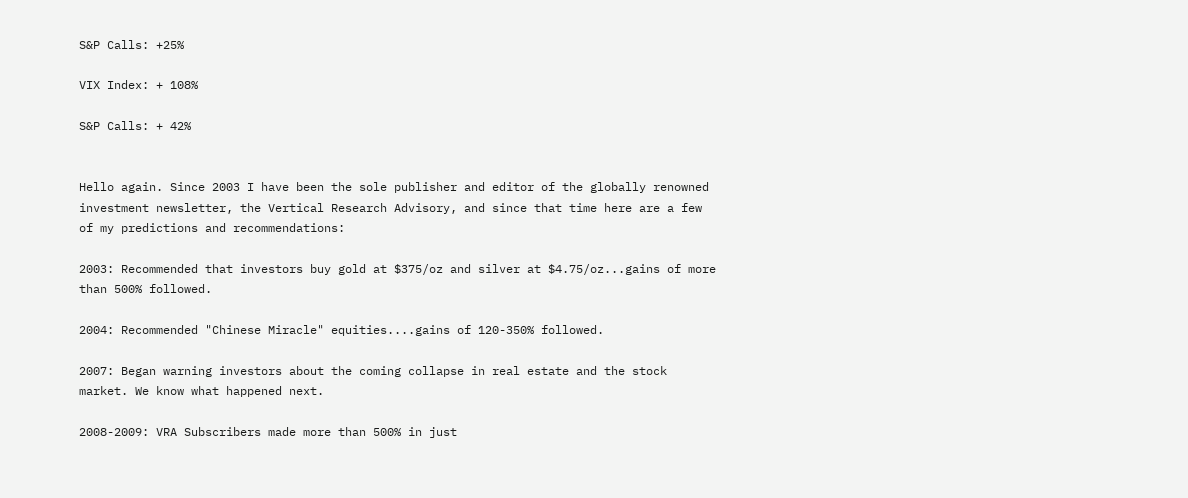S&P Calls: +25%

VIX Index: + 108%

S&P Calls: + 42%


Hello again. Since 2003 I have been the sole publisher and editor of the globally renowned investment newsletter, the Vertical Research Advisory, and since that time here are a few of my predictions and recommendations:

2003: Recommended that investors buy gold at $375/oz and silver at $4.75/oz...gains of more than 500% followed.

2004: Recommended "Chinese Miracle" equities....gains of 120-350% followed.

2007: Began warning investors about the coming collapse in real estate and the stock market. We know what happened next.

2008-2009: VRA Subscribers made more than 500% in just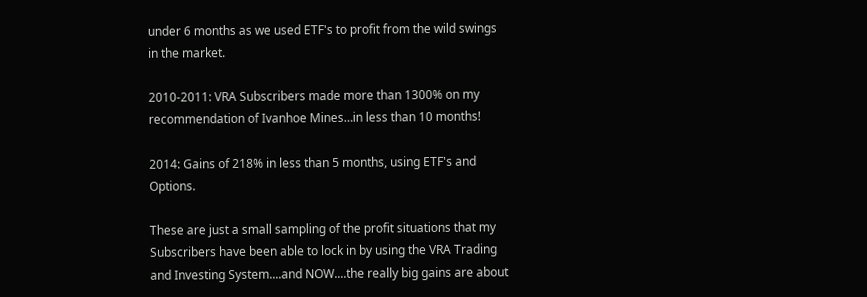under 6 months as we used ETF's to profit from the wild swings in the market.

2010-2011: VRA Subscribers made more than 1300% on my recommendation of Ivanhoe Mines…in less than 10 months!

2014: Gains of 218% in less than 5 months, using ETF's and Options.

These are just a small sampling of the profit situations that my Subscribers have been able to lock in by using the VRA Trading and Investing System....and NOW....the really big gains are about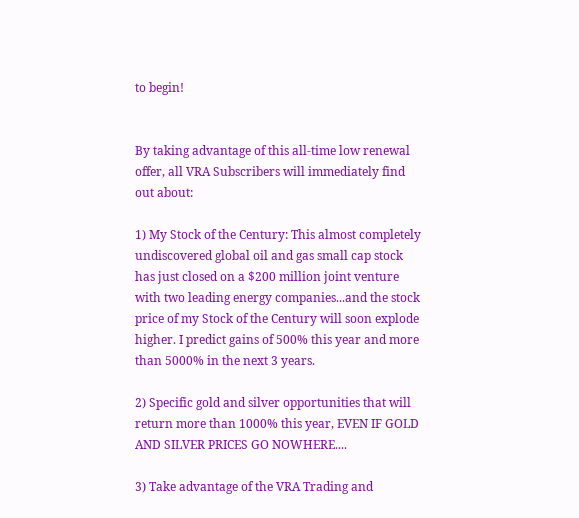to begin!


By taking advantage of this all-time low renewal offer, all VRA Subscribers will immediately find out about:

1) My Stock of the Century: This almost completely undiscovered global oil and gas small cap stock has just closed on a $200 million joint venture with two leading energy companies...and the stock price of my Stock of the Century will soon explode higher. I predict gains of 500% this year and more than 5000% in the next 3 years.

2) Specific gold and silver opportunities that will return more than 1000% this year, EVEN IF GOLD AND SILVER PRICES GO NOWHERE....

3) Take advantage of the VRA Trading and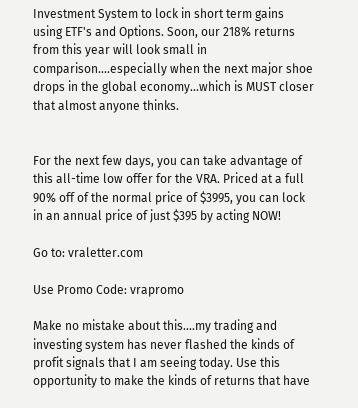Investment System to lock in short term gains using ETF's and Options. Soon, our 218% returns from this year will look small in comparison....especially when the next major shoe drops in the global economy...which is MUST closer that almost anyone thinks.


For the next few days, you can take advantage of this all-time low offer for the VRA. Priced at a full 90% off of the normal price of $3995, you can lock in an annual price of just $395 by acting NOW!

Go to: vraletter.com

Use Promo Code: vrapromo

Make no mistake about this....my trading and investing system has never flashed the kinds of profit signals that I am seeing today. Use this opportunity to make the kinds of returns that have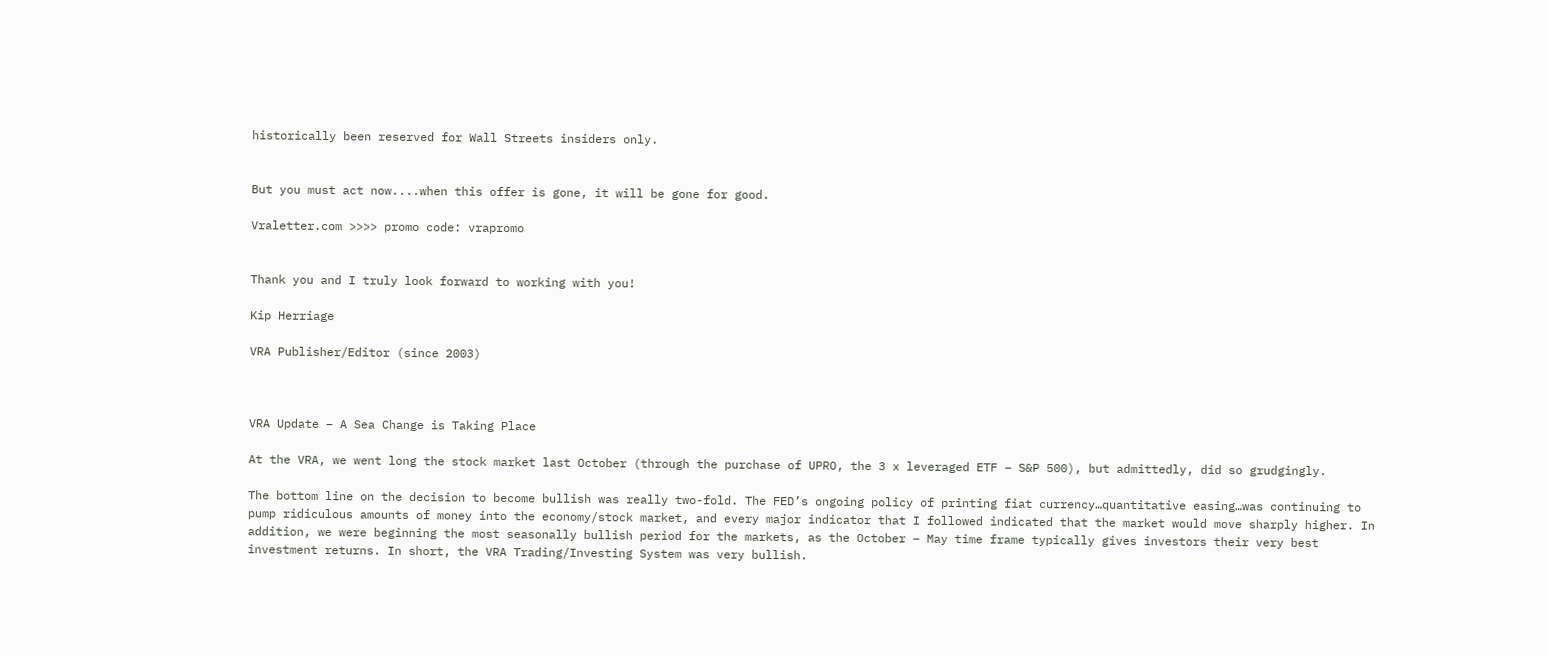historically been reserved for Wall Streets insiders only.


But you must act now....when this offer is gone, it will be gone for good.

Vraletter.com >>>> promo code: vrapromo


Thank you and I truly look forward to working with you!

Kip Herriage

VRA Publisher/Editor (since 2003)



VRA Update – A Sea Change is Taking Place

At the VRA, we went long the stock market last October (through the purchase of UPRO, the 3 x leveraged ETF – S&P 500), but admittedly, did so grudgingly.

The bottom line on the decision to become bullish was really two-fold. The FED’s ongoing policy of printing fiat currency…quantitative easing…was continuing to pump ridiculous amounts of money into the economy/stock market, and every major indicator that I followed indicated that the market would move sharply higher. In addition, we were beginning the most seasonally bullish period for the markets, as the October – May time frame typically gives investors their very best investment returns. In short, the VRA Trading/Investing System was very bullish.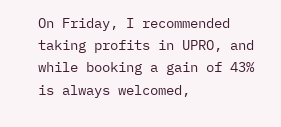On Friday, I recommended taking profits in UPRO, and while booking a gain of 43% is always welcomed,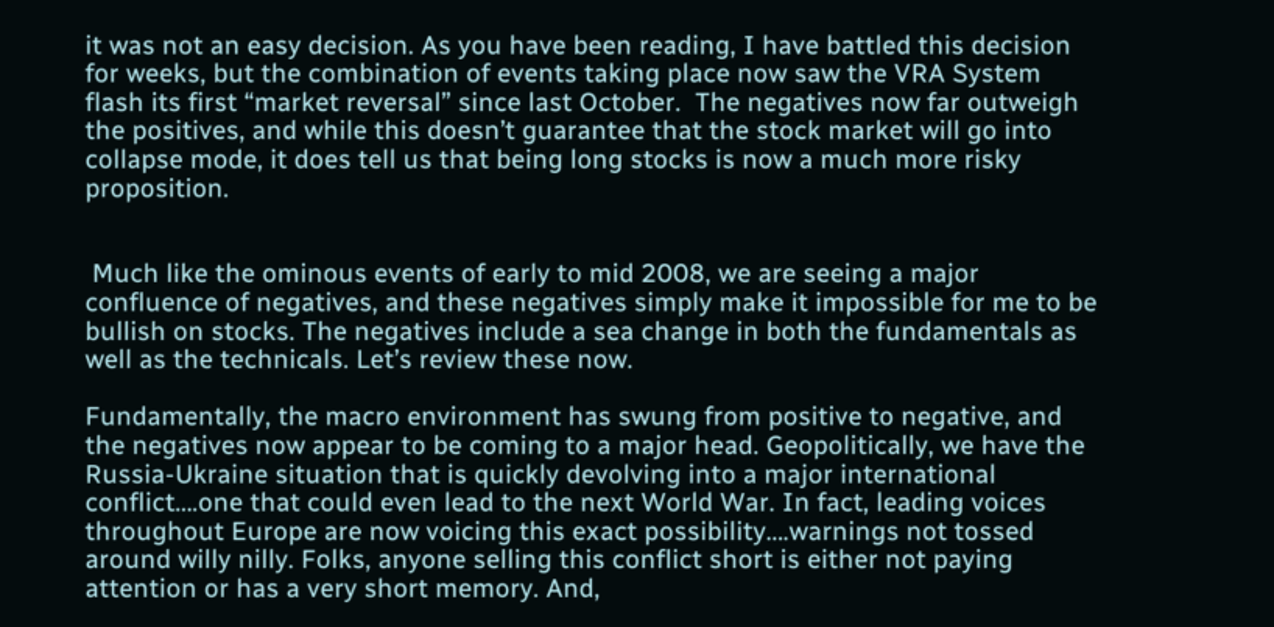it was not an easy decision. As you have been reading, I have battled this decision for weeks, but the combination of events taking place now saw the VRA System flash its first “market reversal” since last October.  The negatives now far outweigh the positives, and while this doesn’t guarantee that the stock market will go into collapse mode, it does tell us that being long stocks is now a much more risky proposition.


 Much like the ominous events of early to mid 2008, we are seeing a major confluence of negatives, and these negatives simply make it impossible for me to be bullish on stocks. The negatives include a sea change in both the fundamentals as well as the technicals. Let’s review these now.

Fundamentally, the macro environment has swung from positive to negative, and the negatives now appear to be coming to a major head. Geopolitically, we have the Russia-Ukraine situation that is quickly devolving into a major international conflict….one that could even lead to the next World War. In fact, leading voices throughout Europe are now voicing this exact possibility….warnings not tossed around willy nilly. Folks, anyone selling this conflict short is either not paying attention or has a very short memory. And,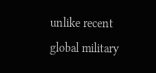unlike recent global military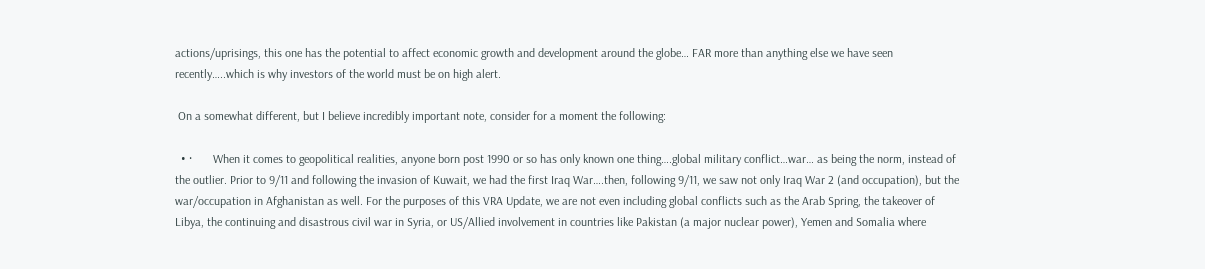actions/uprisings, this one has the potential to affect economic growth and development around the globe… FAR more than anything else we have seen recently…..which is why investors of the world must be on high alert.

 On a somewhat different, but I believe incredibly important note, consider for a moment the following:

  • ·       When it comes to geopolitical realities, anyone born post 1990 or so has only known one thing….global military conflict…war… as being the norm, instead of the outlier. Prior to 9/11 and following the invasion of Kuwait, we had the first Iraq War….then, following 9/11, we saw not only Iraq War 2 (and occupation), but the war/occupation in Afghanistan as well. For the purposes of this VRA Update, we are not even including global conflicts such as the Arab Spring, the takeover of Libya, the continuing and disastrous civil war in Syria, or US/Allied involvement in countries like Pakistan (a major nuclear power), Yemen and Somalia where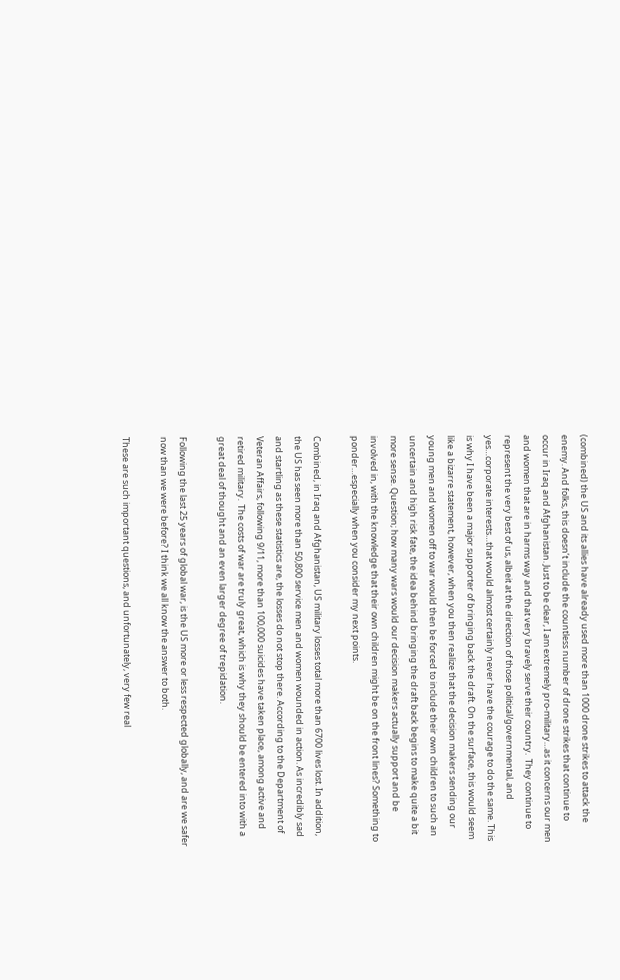(combined) the US and its allies have already used more than 1000 drone strikes to attack the enemy. And folks, this doesn’t include the countless number of drone strikes that continue to occur in Iraq and Afghanistan. Just to be clear, I am extremely pro-military…as it concerns our men and women that are in harms way and that very bravely serve their country.  They continue to represent the very best of us, albeit at the direction of those political/governmental, and yes…corporate interests…that would almost certainly never have the courage to do the same. This is why I have been a major supporter of bringing back the draft. On the surface, this would seem like a bizarre statement, however, when you then realize that the decision makers sending our young men and women off to war would then be forced to include their own children to such an uncertain and high risk fate, the idea behind bringing the draft back begins to make quite a bit more sense. Question; how many wars would our decision makers actually support and be involved in, with the knowledge that their own children might be on the front lines? Something to ponder…especially when you consider my next points.

Combined, in Iraq and Afghanistan, US military losses total more than 6700 lives lost. In addition, the US has seen more than 50,800 service men and women wounded in action. As incredibly sad and startling as these statistics are, the losses do not stop there. According to the Department of Veteran Affairs, following 9/11, more than 100,000 suicides have taken place, among active and retired military.  The costs of war are truly great, which is why they should be entered into with a great deal of thought and an even larger degree of trepidation.

Following the last 25 years of global war, is the US more or less respected globally, and are we safer now than we were before? I think we all know the answer to both.

These are such important questions, and unfortunately, very few real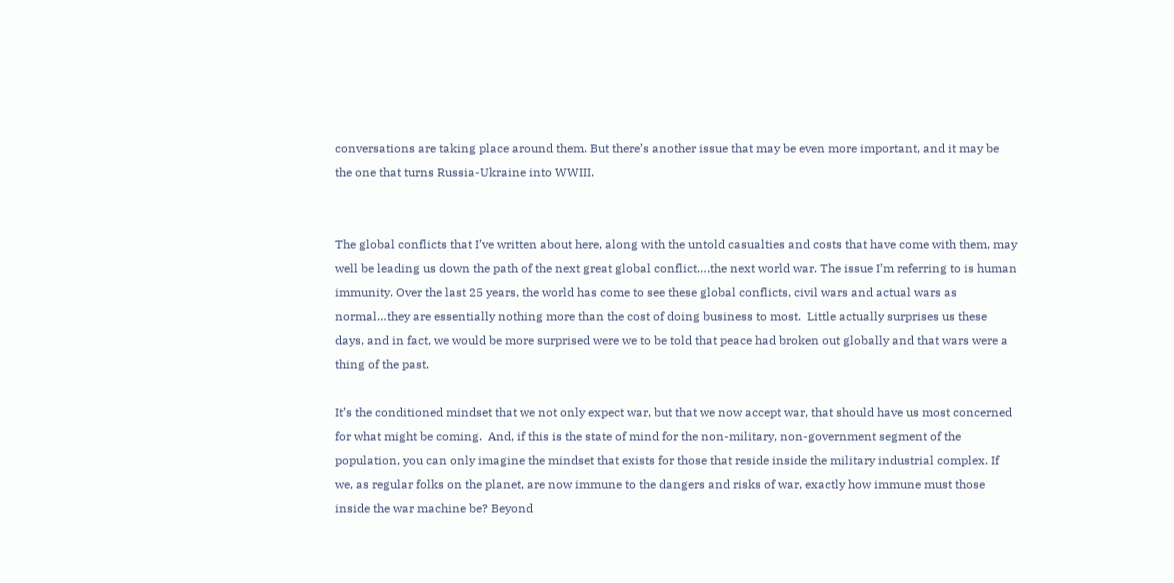conversations are taking place around them. But there’s another issue that may be even more important, and it may be the one that turns Russia-Ukraine into WWIII.


The global conflicts that I’ve written about here, along with the untold casualties and costs that have come with them, may well be leading us down the path of the next great global conflict….the next world war. The issue I’m referring to is human immunity. Over the last 25 years, the world has come to see these global conflicts, civil wars and actual wars as normal…they are essentially nothing more than the cost of doing business to most.  Little actually surprises us these days, and in fact, we would be more surprised were we to be told that peace had broken out globally and that wars were a thing of the past.

It’s the conditioned mindset that we not only expect war, but that we now accept war, that should have us most concerned for what might be coming.  And, if this is the state of mind for the non-military, non-government segment of the population, you can only imagine the mindset that exists for those that reside inside the military industrial complex. If we, as regular folks on the planet, are now immune to the dangers and risks of war, exactly how immune must those inside the war machine be? Beyond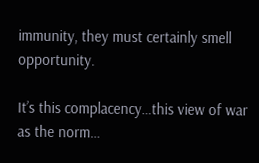immunity, they must certainly smell opportunity.

It’s this complacency…this view of war as the norm…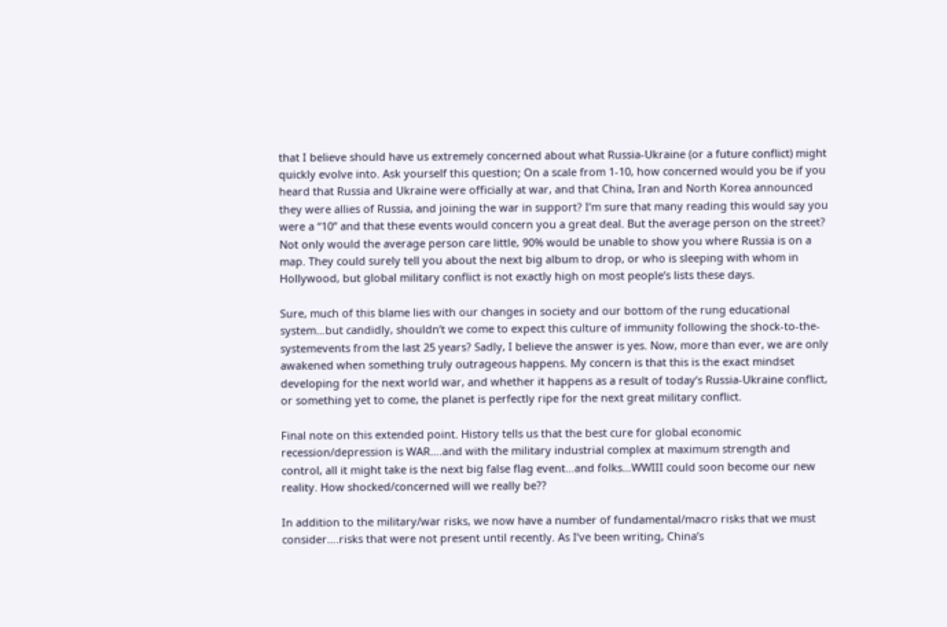that I believe should have us extremely concerned about what Russia-Ukraine (or a future conflict) might quickly evolve into. Ask yourself this question; On a scale from 1-10, how concerned would you be if you heard that Russia and Ukraine were officially at war, and that China, Iran and North Korea announced they were allies of Russia, and joining the war in support? I’m sure that many reading this would say you were a “10” and that these events would concern you a great deal. But the average person on the street? Not only would the average person care little, 90% would be unable to show you where Russia is on a map. They could surely tell you about the next big album to drop, or who is sleeping with whom in Hollywood, but global military conflict is not exactly high on most people’s lists these days.

Sure, much of this blame lies with our changes in society and our bottom of the rung educational system…but candidly, shouldn’t we come to expect this culture of immunity following the shock-to-the-systemevents from the last 25 years? Sadly, I believe the answer is yes. Now, more than ever, we are only awakened when something truly outrageous happens. My concern is that this is the exact mindset developing for the next world war, and whether it happens as a result of today’s Russia-Ukraine conflict, or something yet to come, the planet is perfectly ripe for the next great military conflict.

Final note on this extended point. History tells us that the best cure for global economic recession/depression is WAR….and with the military industrial complex at maximum strength and control, all it might take is the next big false flag event…and folks…WWIII could soon become our new reality. How shocked/concerned will we really be??

In addition to the military/war risks, we now have a number of fundamental/macro risks that we must consider….risks that were not present until recently. As I’ve been writing, China’s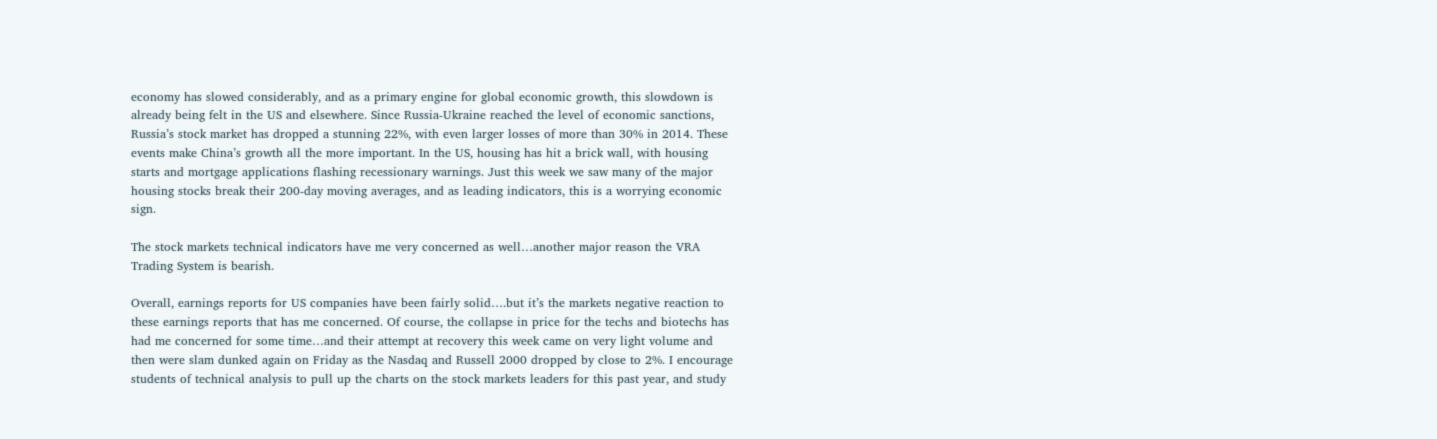economy has slowed considerably, and as a primary engine for global economic growth, this slowdown is already being felt in the US and elsewhere. Since Russia-Ukraine reached the level of economic sanctions, Russia’s stock market has dropped a stunning 22%, with even larger losses of more than 30% in 2014. These events make China’s growth all the more important. In the US, housing has hit a brick wall, with housing starts and mortgage applications flashing recessionary warnings. Just this week we saw many of the major housing stocks break their 200-day moving averages, and as leading indicators, this is a worrying economic sign.

The stock markets technical indicators have me very concerned as well…another major reason the VRA Trading System is bearish.

Overall, earnings reports for US companies have been fairly solid….but it’s the markets negative reaction to these earnings reports that has me concerned. Of course, the collapse in price for the techs and biotechs has had me concerned for some time…and their attempt at recovery this week came on very light volume and then were slam dunked again on Friday as the Nasdaq and Russell 2000 dropped by close to 2%. I encourage students of technical analysis to pull up the charts on the stock markets leaders for this past year, and study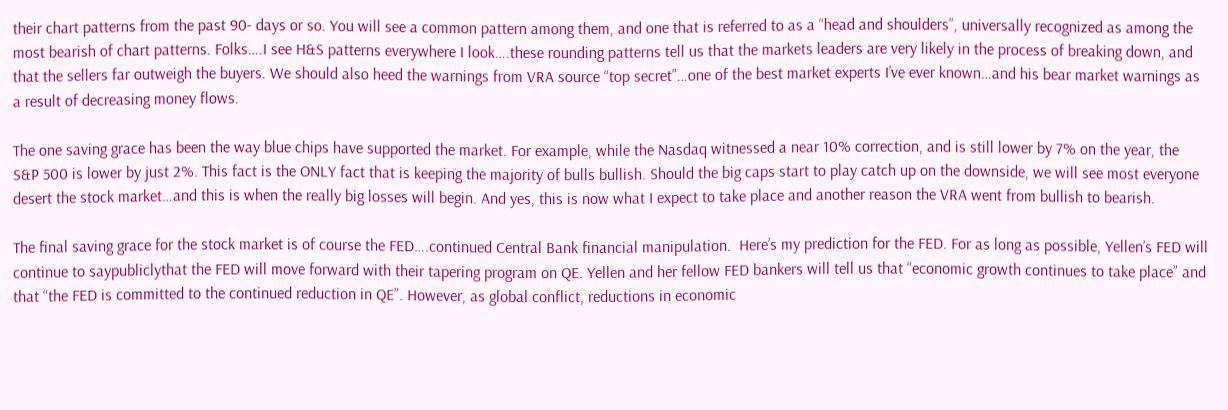their chart patterns from the past 90- days or so. You will see a common pattern among them, and one that is referred to as a “head and shoulders”, universally recognized as among the most bearish of chart patterns. Folks….I see H&S patterns everywhere I look….these rounding patterns tell us that the markets leaders are very likely in the process of breaking down, and that the sellers far outweigh the buyers. We should also heed the warnings from VRA source “top secret”…one of the best market experts I’ve ever known…and his bear market warnings as a result of decreasing money flows.

The one saving grace has been the way blue chips have supported the market. For example, while the Nasdaq witnessed a near 10% correction, and is still lower by 7% on the year, the S&P 500 is lower by just 2%. This fact is the ONLY fact that is keeping the majority of bulls bullish. Should the big caps start to play catch up on the downside, we will see most everyone desert the stock market…and this is when the really big losses will begin. And yes, this is now what I expect to take place and another reason the VRA went from bullish to bearish.

The final saving grace for the stock market is of course the FED….continued Central Bank financial manipulation.  Here’s my prediction for the FED. For as long as possible, Yellen’s FED will continue to saypubliclythat the FED will move forward with their tapering program on QE. Yellen and her fellow FED bankers will tell us that “economic growth continues to take place” and that “the FED is committed to the continued reduction in QE”. However, as global conflict, reductions in economic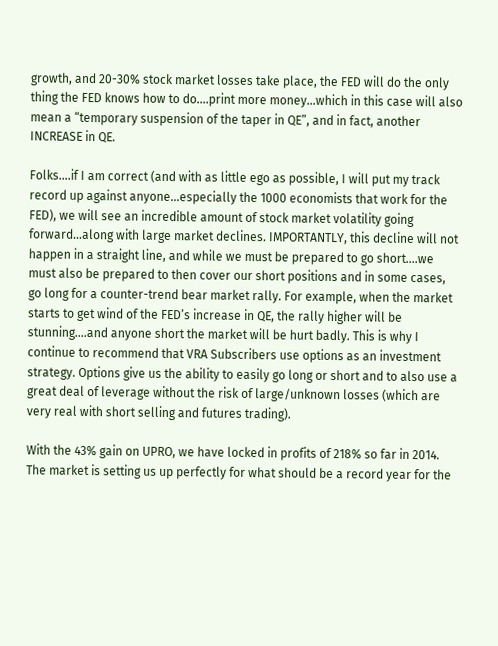growth, and 20-30% stock market losses take place, the FED will do the only thing the FED knows how to do….print more money…which in this case will also mean a “temporary suspension of the taper in QE”, and in fact, another INCREASE in QE.

Folks….if I am correct (and with as little ego as possible, I will put my track record up against anyone…especially the 1000 economists that work for the FED), we will see an incredible amount of stock market volatility going forward…along with large market declines. IMPORTANTLY, this decline will not happen in a straight line, and while we must be prepared to go short….we must also be prepared to then cover our short positions and in some cases, go long for a counter-trend bear market rally. For example, when the market starts to get wind of the FED’s increase in QE, the rally higher will be stunning….and anyone short the market will be hurt badly. This is why I continue to recommend that VRA Subscribers use options as an investment strategy. Options give us the ability to easily go long or short and to also use a great deal of leverage without the risk of large/unknown losses (which are very real with short selling and futures trading).

With the 43% gain on UPRO, we have locked in profits of 218% so far in 2014. The market is setting us up perfectly for what should be a record year for the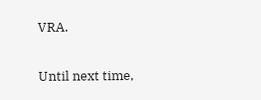VRA.

Until next time,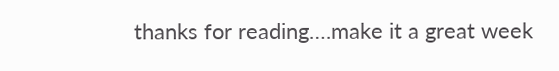thanks for reading….make it a great week